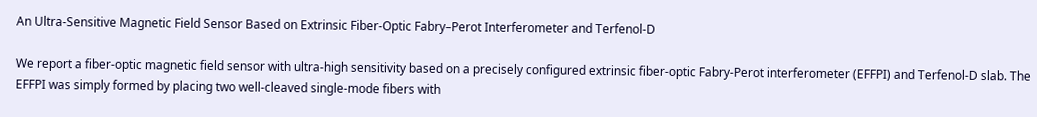An Ultra-Sensitive Magnetic Field Sensor Based on Extrinsic Fiber-Optic Fabry–Perot Interferometer and Terfenol-D

We report a fiber-optic magnetic field sensor with ultra-high sensitivity based on a precisely configured extrinsic fiber-optic Fabry-Perot interferometer (EFFPI) and Terfenol-D slab. The EFFPI was simply formed by placing two well-cleaved single-mode fibers with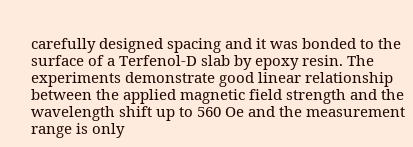carefully designed spacing and it was bonded to the surface of a Terfenol-D slab by epoxy resin. The experiments demonstrate good linear relationship between the applied magnetic field strength and the wavelength shift up to 560 Oe and the measurement range is only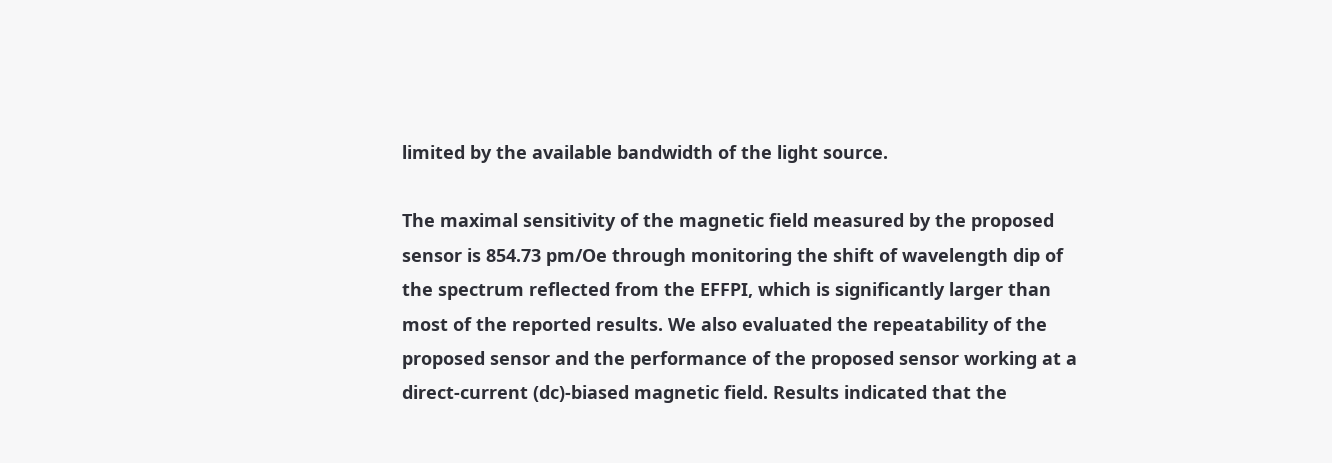limited by the available bandwidth of the light source.

The maximal sensitivity of the magnetic field measured by the proposed sensor is 854.73 pm/Oe through monitoring the shift of wavelength dip of the spectrum reflected from the EFFPI, which is significantly larger than most of the reported results. We also evaluated the repeatability of the proposed sensor and the performance of the proposed sensor working at a direct-current (dc)-biased magnetic field. Results indicated that the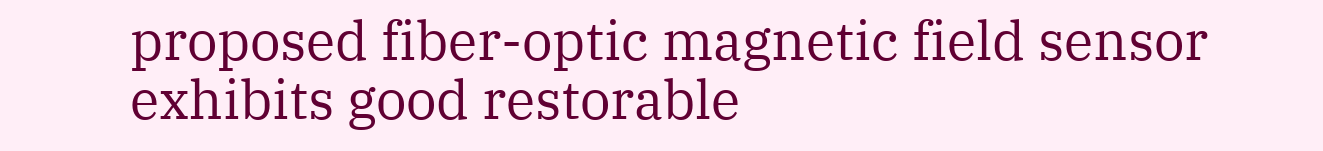proposed fiber-optic magnetic field sensor exhibits good restorable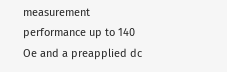measurement performance up to 140 Oe and a preapplied dc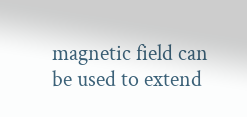magnetic field can be used to extend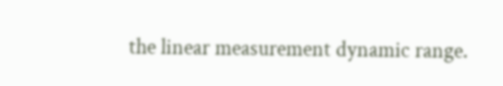the linear measurement dynamic range.